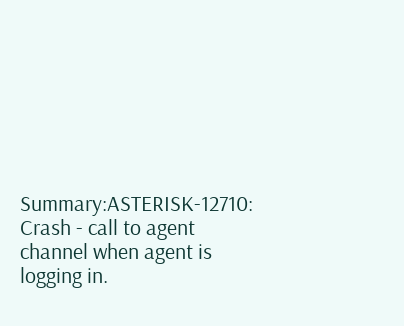Summary:ASTERISK-12710: Crash - call to agent channel when agent is logging in.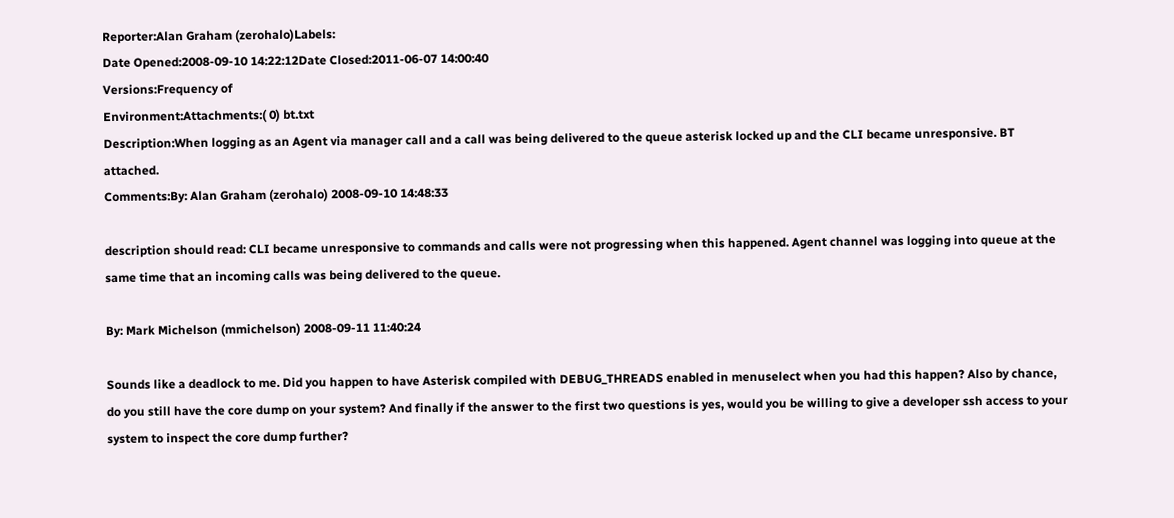Reporter:Alan Graham (zerohalo)Labels:
Date Opened:2008-09-10 14:22:12Date Closed:2011-06-07 14:00:40
Versions:Frequency of
Environment:Attachments:( 0) bt.txt
Description:When logging as an Agent via manager call and a call was being delivered to the queue asterisk locked up and the CLI became unresponsive. BT attached.
Comments:By: Alan Graham (zerohalo) 2008-09-10 14:48:33

description should read: CLI became unresponsive to commands and calls were not progressing when this happened. Agent channel was logging into queue at the same time that an incoming calls was being delivered to the queue.

By: Mark Michelson (mmichelson) 2008-09-11 11:40:24

Sounds like a deadlock to me. Did you happen to have Asterisk compiled with DEBUG_THREADS enabled in menuselect when you had this happen? Also by chance, do you still have the core dump on your system? And finally if the answer to the first two questions is yes, would you be willing to give a developer ssh access to your system to inspect the core dump further?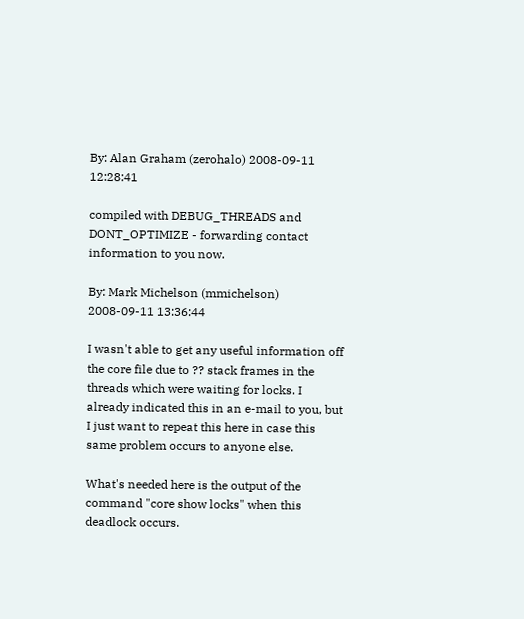By: Alan Graham (zerohalo) 2008-09-11 12:28:41

compiled with DEBUG_THREADS and DONT_OPTIMIZE - forwarding contact information to you now.

By: Mark Michelson (mmichelson) 2008-09-11 13:36:44

I wasn't able to get any useful information off the core file due to ?? stack frames in the threads which were waiting for locks. I already indicated this in an e-mail to you, but I just want to repeat this here in case this same problem occurs to anyone else.

What's needed here is the output of the command "core show locks" when this deadlock occurs.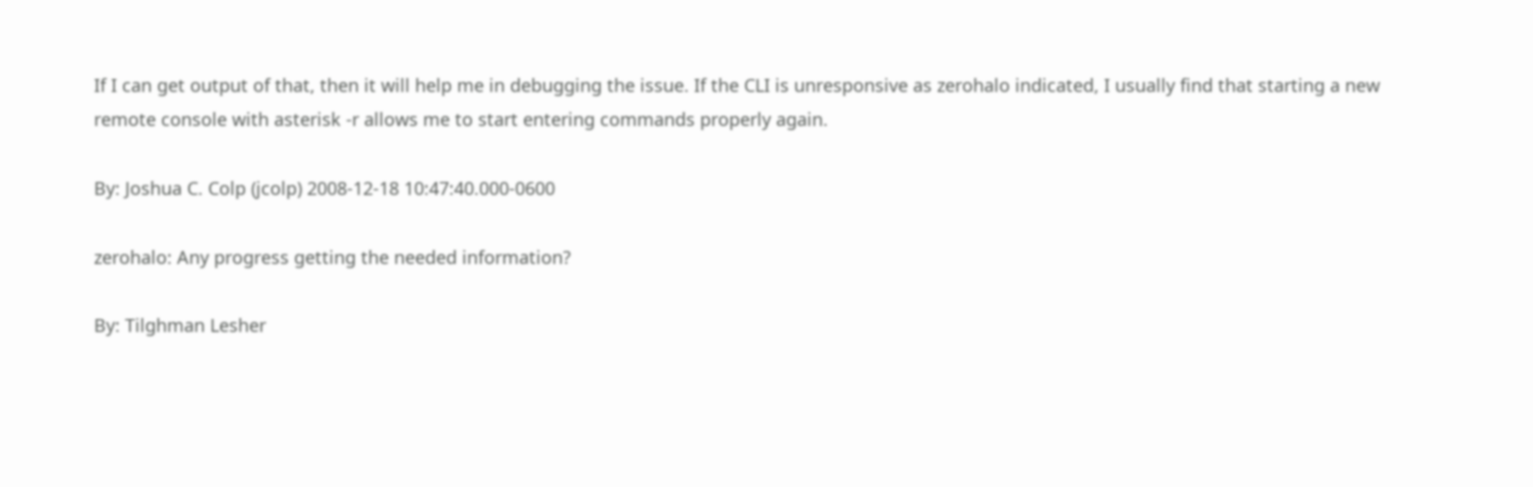If I can get output of that, then it will help me in debugging the issue. If the CLI is unresponsive as zerohalo indicated, I usually find that starting a new remote console with asterisk -r allows me to start entering commands properly again.

By: Joshua C. Colp (jcolp) 2008-12-18 10:47:40.000-0600

zerohalo: Any progress getting the needed information?

By: Tilghman Lesher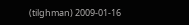(tilghman) 2009-01-16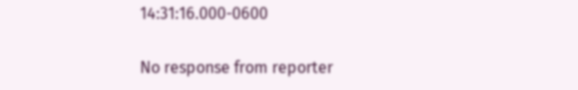14:31:16.000-0600

No response from reporter